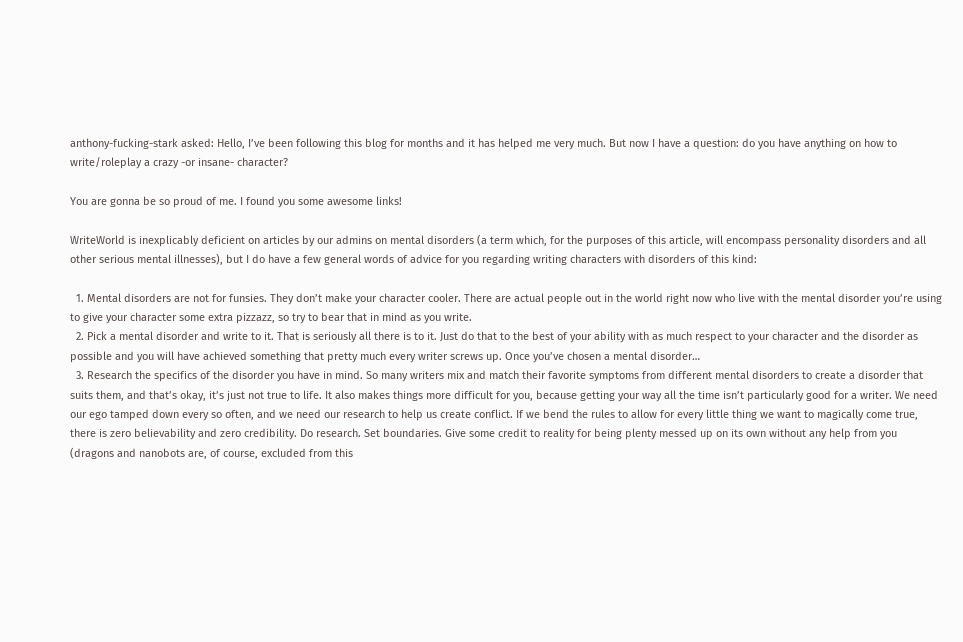anthony-fucking-stark asked: Hello, I’ve been following this blog for months and it has helped me very much. But now I have a question: do you have anything on how to write/roleplay a crazy -or insane- character?

You are gonna be so proud of me. I found you some awesome links!

WriteWorld is inexplicably deficient on articles by our admins on mental disorders (a term which, for the purposes of this article, will encompass personality disorders and all other serious mental illnesses), but I do have a few general words of advice for you regarding writing characters with disorders of this kind:

  1. Mental disorders are not for funsies. They don’t make your character cooler. There are actual people out in the world right now who live with the mental disorder you’re using to give your character some extra pizzazz, so try to bear that in mind as you write.
  2. Pick a mental disorder and write to it. That is seriously all there is to it. Just do that to the best of your ability with as much respect to your character and the disorder as possible and you will have achieved something that pretty much every writer screws up. Once you’ve chosen a mental disorder…
  3. Research the specifics of the disorder you have in mind. So many writers mix and match their favorite symptoms from different mental disorders to create a disorder that suits them, and that’s okay, it’s just not true to life. It also makes things more difficult for you, because getting your way all the time isn’t particularly good for a writer. We need our ego tamped down every so often, and we need our research to help us create conflict. If we bend the rules to allow for every little thing we want to magically come true, there is zero believability and zero credibility. Do research. Set boundaries. Give some credit to reality for being plenty messed up on its own without any help from you (dragons and nanobots are, of course, excluded from this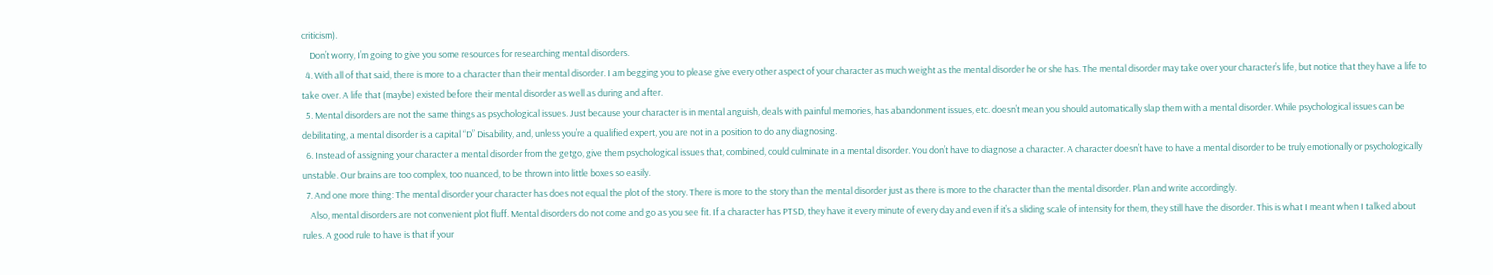criticism).
    Don’t worry, I’m going to give you some resources for researching mental disorders.
  4. With all of that said, there is more to a character than their mental disorder. I am begging you to please give every other aspect of your character as much weight as the mental disorder he or she has. The mental disorder may take over your character’s life, but notice that they have a life to take over. A life that (maybe) existed before their mental disorder as well as during and after.
  5. Mental disorders are not the same things as psychological issues. Just because your character is in mental anguish, deals with painful memories, has abandonment issues, etc. doesn’t mean you should automatically slap them with a mental disorder. While psychological issues can be debilitating, a mental disorder is a capital “D” Disability, and, unless you’re a qualified expert, you are not in a position to do any diagnosing.
  6. Instead of assigning your character a mental disorder from the getgo, give them psychological issues that, combined, could culminate in a mental disorder. You don’t have to diagnose a character. A character doesn’t have to have a mental disorder to be truly emotionally or psychologically unstable. Our brains are too complex, too nuanced, to be thrown into little boxes so easily.
  7. And one more thing: The mental disorder your character has does not equal the plot of the story. There is more to the story than the mental disorder just as there is more to the character than the mental disorder. Plan and write accordingly.
    Also, mental disorders are not convenient plot fluff. Mental disorders do not come and go as you see fit. If a character has PTSD, they have it every minute of every day and even if it’s a sliding scale of intensity for them, they still have the disorder. This is what I meant when I talked about rules. A good rule to have is that if your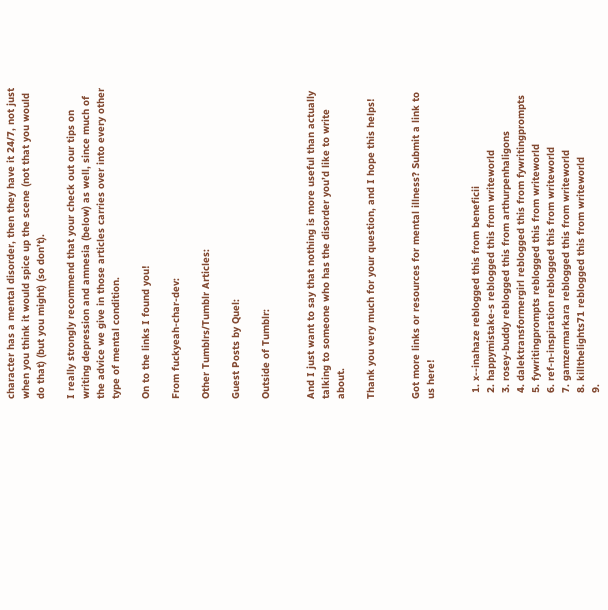character has a mental disorder, then they have it 24/7, not just when you think it would spice up the scene (not that you would do that) (but you might) (so don’t).

I really strongly recommend that your check out our tips on writing depression and amnesia (below) as well, since much of the advice we give in those articles carries over into every other type of mental condition.

On to the links I found you!

From fuckyeah-char-dev:

Other Tumblrs/Tumblr Articles:

Guest Posts by Quel:

Outside of Tumblr:


And I just want to say that nothing is more useful than actually talking to someone who has the disorder you’d like to write about.

Thank you very much for your question, and I hope this helps!


Got more links or resources for mental illness? Submit a link to us here!


  1. x--inahaze reblogged this from beneficii
  2. happymistake-s reblogged this from writeworld
  3. rosey-buddy reblogged this from arthurpenhaligons
  4. dalektransformergirl reblogged this from fywritingprompts
  5. fywritingprompts reblogged this from writeworld
  6. ref-n-inspiration reblogged this from writeworld
  7. gamzermarkara reblogged this from writeworld
  8. killthelights71 reblogged this from writeworld
  9.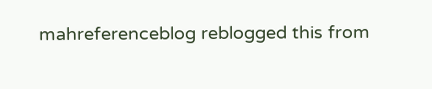mahreferenceblog reblogged this from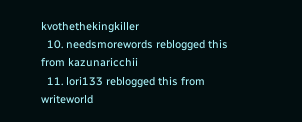kvothethekingkiller
  10. needsmorewords reblogged this from kazunaricchii
  11. lori133 reblogged this from writeworld